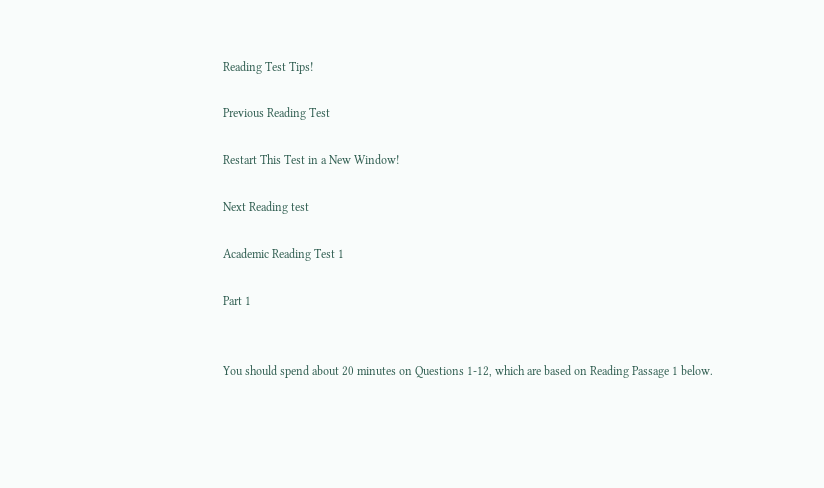Reading Test Tips!

Previous Reading Test

Restart This Test in a New Window!

Next Reading test

Academic Reading Test 1

Part 1


You should spend about 20 minutes on Questions 1-12, which are based on Reading Passage 1 below.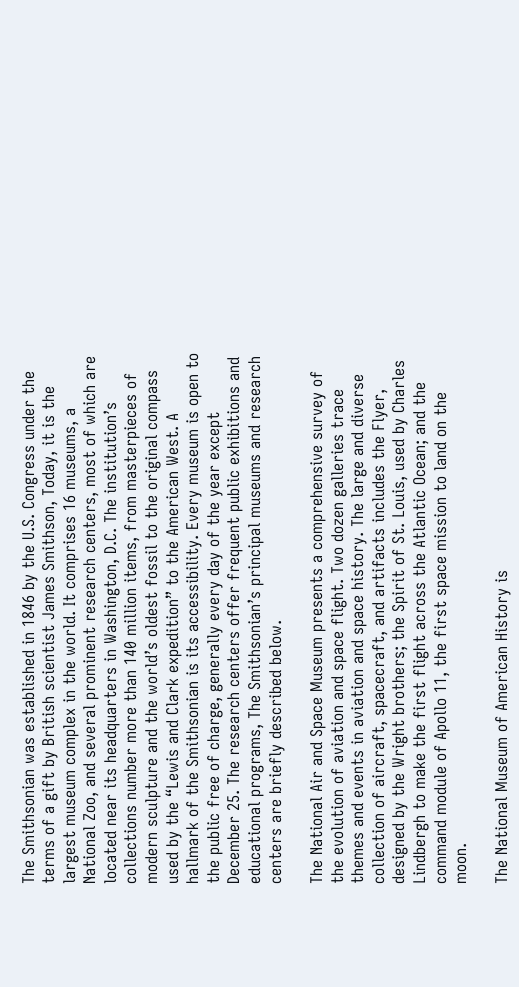The Smithsonian was established in 1846 by the U.S. Congress under the terms of a gift by British scientist James Smithson, Today, it is the largest museum complex in the world. It comprises 16 museums, a National Zoo, and several prominent research centers, most of which are located near its headquarters in Washington, D.C. The institution’s collections number more than 140 million items, from masterpieces of modern sculpture and the world’s oldest fossil to the original compass used by the “Lewis and Clark expedition” to the American West. A hallmark of the Smithsonian is its accessibility. Every museum is open to the public free of charge, generally every day of the year except December 25. The research centers offer frequent public exhibitions and educational programs, The Smithsonian’s principal museums and research centers are briefly described below.

The National Air and Space Museum presents a comprehensive survey of the evolution of aviation and space flight. Two dozen galleries trace themes and events in aviation and space history. The large and diverse collection of aircraft, spacecraft, and artifacts includes the Flyer, designed by the Wright brothers; the Spirit of St. Louis, used by Charles Lindbergh to make the first flight across the Atlantic Ocean; and the command module of Apollo 11, the first space mission to land on the moon.

The National Museum of American History is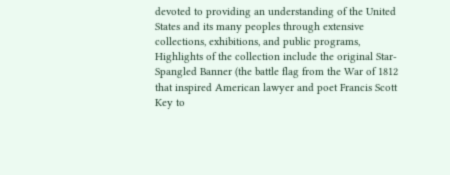devoted to providing an understanding of the United States and its many peoples through extensive collections, exhibitions, and public programs, Highlights of the collection include the original Star-Spangled Banner (the battle flag from the War of 1812 that inspired American lawyer and poet Francis Scott Key to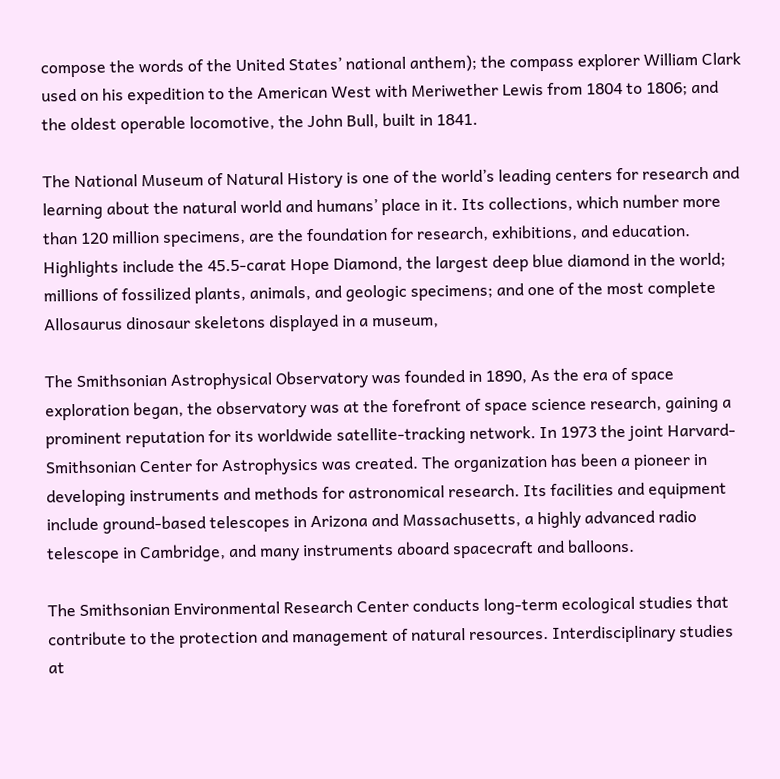compose the words of the United States’ national anthem); the compass explorer William Clark used on his expedition to the American West with Meriwether Lewis from 1804 to 1806; and the oldest operable locomotive, the John Bull, built in 1841.

The National Museum of Natural History is one of the world’s leading centers for research and learning about the natural world and humans’ place in it. Its collections, which number more than 120 million specimens, are the foundation for research, exhibitions, and education. Highlights include the 45.5-carat Hope Diamond, the largest deep blue diamond in the world; millions of fossilized plants, animals, and geologic specimens; and one of the most complete Allosaurus dinosaur skeletons displayed in a museum,

The Smithsonian Astrophysical Observatory was founded in 1890, As the era of space exploration began, the observatory was at the forefront of space science research, gaining a prominent reputation for its worldwide satellite-tracking network. In 1973 the joint Harvard-Smithsonian Center for Astrophysics was created. The organization has been a pioneer in developing instruments and methods for astronomical research. Its facilities and equipment include ground-based telescopes in Arizona and Massachusetts, a highly advanced radio telescope in Cambridge, and many instruments aboard spacecraft and balloons.

The Smithsonian Environmental Research Center conducts long-term ecological studies that contribute to the protection and management of natural resources. Interdisciplinary studies at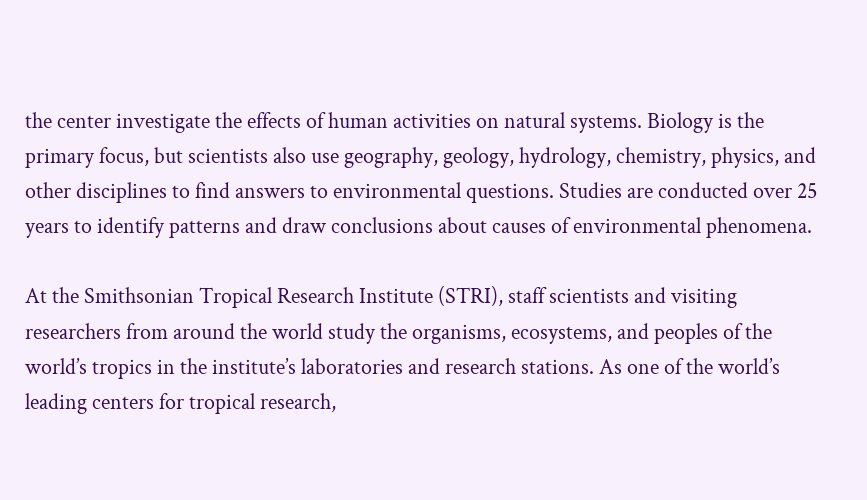the center investigate the effects of human activities on natural systems. Biology is the primary focus, but scientists also use geography, geology, hydrology, chemistry, physics, and other disciplines to find answers to environmental questions. Studies are conducted over 25 years to identify patterns and draw conclusions about causes of environmental phenomena.

At the Smithsonian Tropical Research Institute (STRI), staff scientists and visiting researchers from around the world study the organisms, ecosystems, and peoples of the world’s tropics in the institute’s laboratories and research stations. As one of the world’s leading centers for tropical research,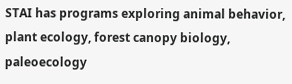STAI has programs exploring animal behavior, plant ecology, forest canopy biology, paleoecology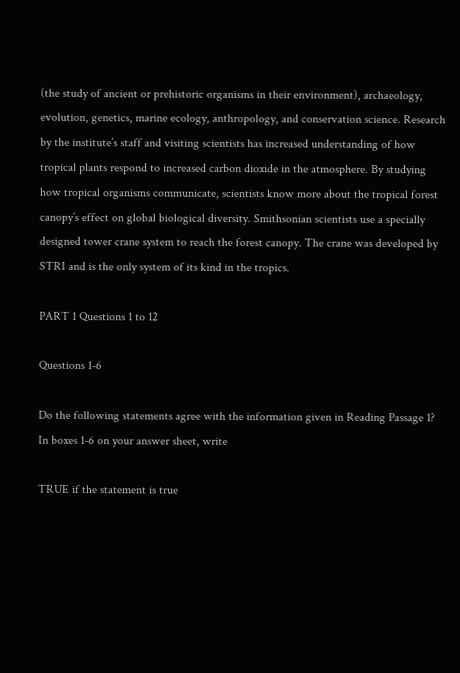(the study of ancient or prehistoric organisms in their environment), archaeology, evolution, genetics, marine ecology, anthropology, and conservation science. Research by the institute’s staff and visiting scientists has increased understanding of how tropical plants respond to increased carbon dioxide in the atmosphere. By studying how tropical organisms communicate, scientists know more about the tropical forest canopy’s effect on global biological diversity. Smithsonian scientists use a specially designed tower crane system to reach the forest canopy. The crane was developed by STRI and is the only system of its kind in the tropics.

PART 1 Questions 1 to 12

Questions 1-6

Do the following statements agree with the information given in Reading Passage 1? In boxes 1-6 on your answer sheet, write

TRUE if the statement is true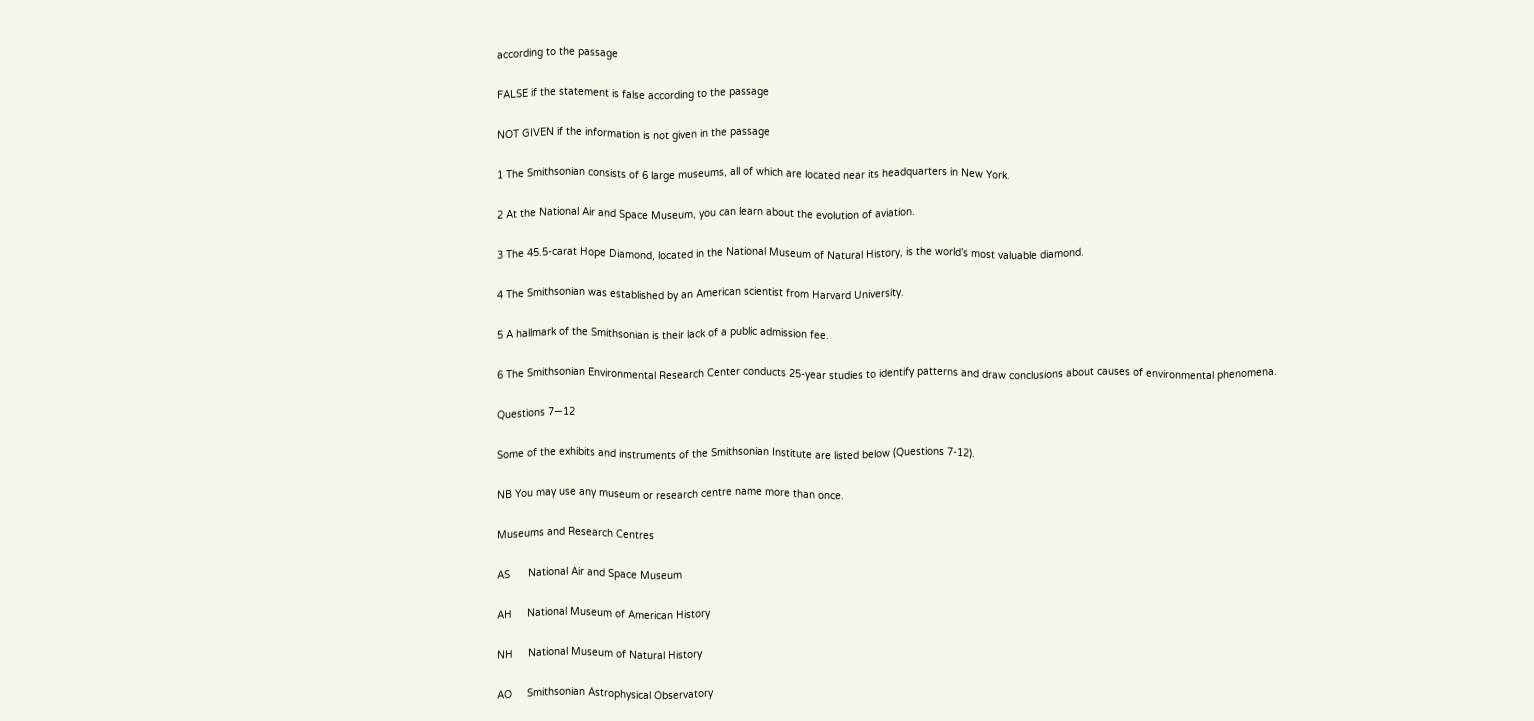according to the passage

FALSE if the statement is false according to the passage

NOT GIVEN if the information is not given in the passage

1 The Smithsonian consists of 6 large museums, all of which are located near its headquarters in New York.

2 At the National Air and Space Museum, you can learn about the evolution of aviation.

3 The 45.5-carat Hope Diamond, located in the National Museum of Natural History, is the world’s most valuable diamond.

4 The Smithsonian was established by an American scientist from Harvard University.

5 A hallmark of the Smithsonian is their lack of a public admission fee.

6 The Smithsonian Environmental Research Center conducts 25-year studies to identify patterns and draw conclusions about causes of environmental phenomena.

Questions 7—12

Some of the exhibits and instruments of the Smithsonian Institute are listed below (Questions 7-12).

NB You may use any museum or research centre name more than once.

Museums and Research Centres

AS      National Air and Space Museum

AH     National Museum of American History

NH     National Museum of Natural History

AO     Smithsonian Astrophysical Observatory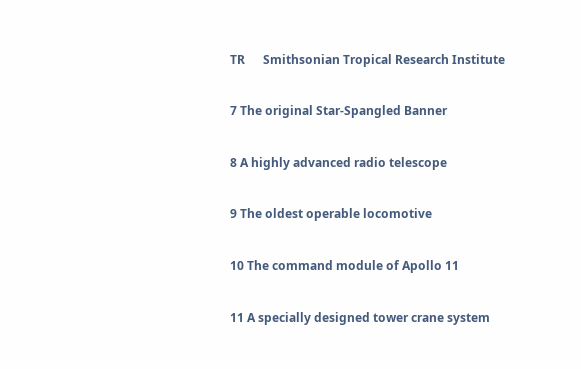TR      Smithsonian Tropical Research Institute

7 The original Star-Spangled Banner

8 A highly advanced radio telescope

9 The oldest operable locomotive

10 The command module of Apollo 11

11 A specially designed tower crane system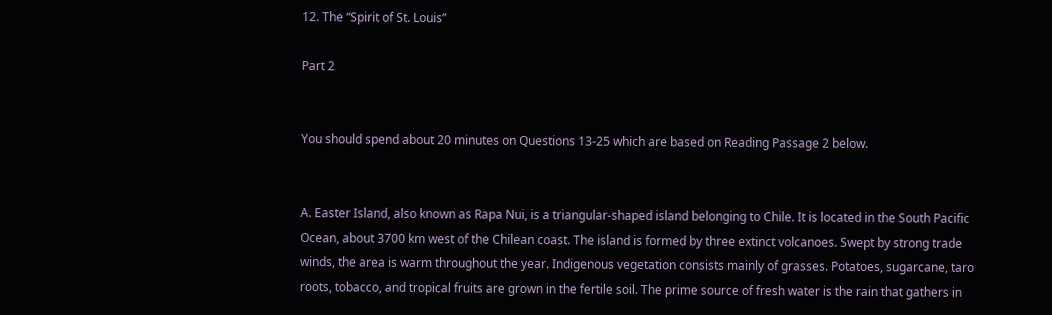12. The “Spirit of St. Louis”

Part 2


You should spend about 20 minutes on Questions 13-25 which are based on Reading Passage 2 below.


A. Easter Island, also known as Rapa Nui, is a triangular-shaped island belonging to Chile. It is located in the South Pacific Ocean, about 3700 km west of the Chilean coast. The island is formed by three extinct volcanoes. Swept by strong trade winds, the area is warm throughout the year. Indigenous vegetation consists mainly of grasses. Potatoes, sugarcane, taro roots, tobacco, and tropical fruits are grown in the fertile soil. The prime source of fresh water is the rain that gathers in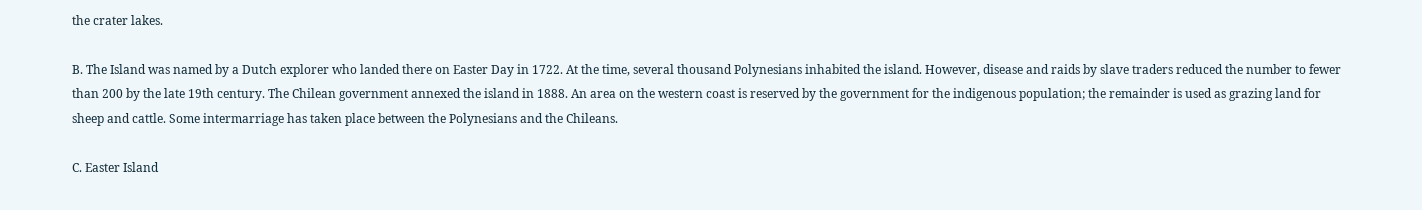the crater lakes.

B. The Island was named by a Dutch explorer who landed there on Easter Day in 1722. At the time, several thousand Polynesians inhabited the island. However, disease and raids by slave traders reduced the number to fewer than 200 by the late 19th century. The Chilean government annexed the island in 1888. An area on the western coast is reserved by the government for the indigenous population; the remainder is used as grazing land for sheep and cattle. Some intermarriage has taken place between the Polynesians and the Chileans.

C. Easter Island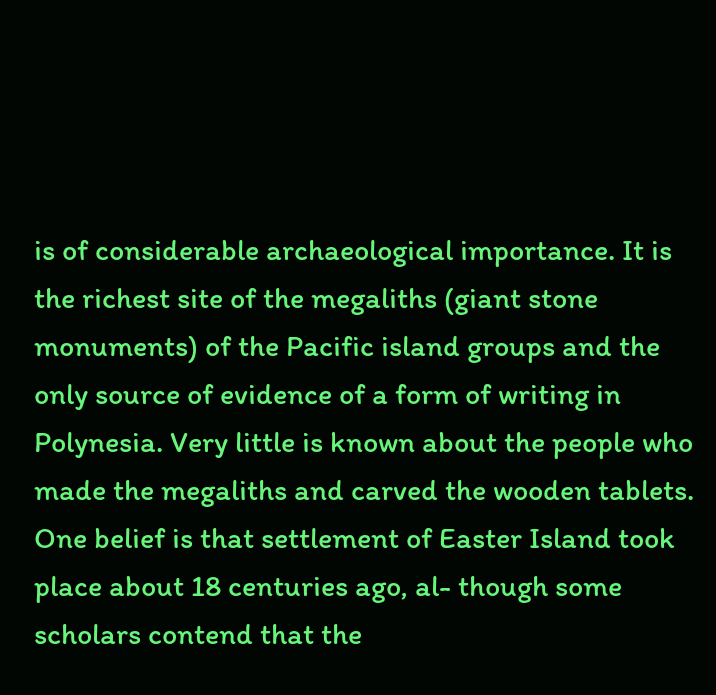is of considerable archaeological importance. It is the richest site of the megaliths (giant stone monuments) of the Pacific island groups and the only source of evidence of a form of writing in Polynesia. Very little is known about the people who made the megaliths and carved the wooden tablets. One belief is that settlement of Easter Island took place about 18 centuries ago, al- though some scholars contend that the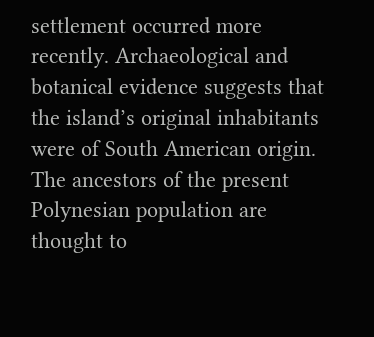settlement occurred more recently. Archaeological and botanical evidence suggests that the island’s original inhabitants were of South American origin. The ancestors of the present Polynesian population are thought to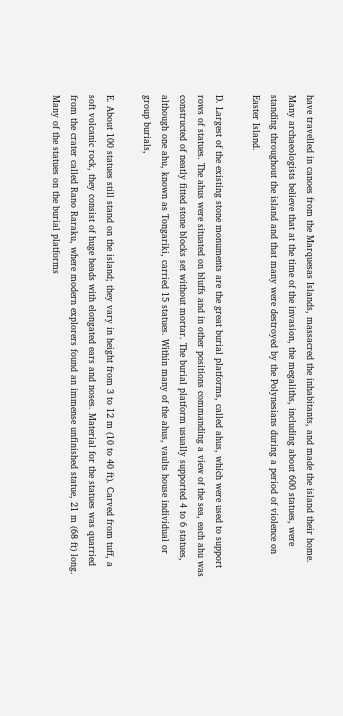have travelled in canoes from the Marquesas Islands, massacred the inhabitants, and made the island their home. Many archaeologists believe that at the time of the invasion, the megaliths, including about 600 statues, were standing throughout the island and that many were destroyed by the Polynesians during a period of violence on Easter Island.

D. Largest of the existing stone monuments are the great burial platforms, called ahus, which were used to support rows of statues. The ahus were situated on bluffs and in other positions commanding a view of the sea, each ahu was constructed of neatly fitted stone blocks set without mortar. The burial platform usually supported 4 to 6 statues, although one ahu, known as Tongariki, carried 15 statues. Within many of the ahus, vaults house individual or group burials,

E. About 100 statues still stand on the island; they vary in height from 3 to 12 m (10 to 40 ft). Carved from tuff, a soft volcanic rock, they consist of huge heads with elongated ears and noses. Material for the statues was quarried from the crater called Rano Raraku, where modern explorers found an immense unfinished statue, 21 m (68 ft) long. Many of the statues on the burial platforms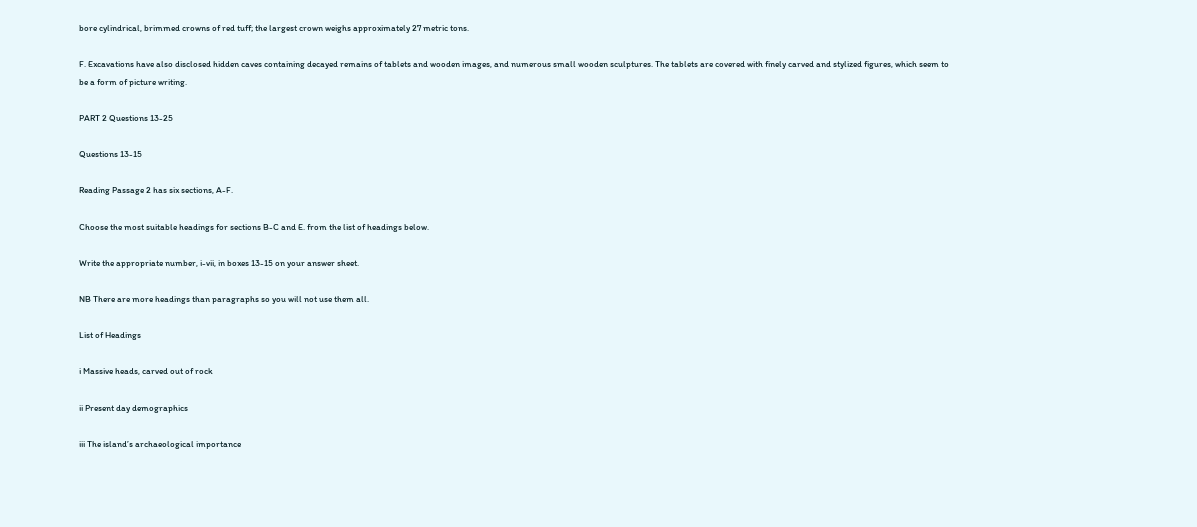bore cylindrical, brimmed crowns of red tuff; the largest crown weighs approximately 27 metric tons.

F. Excavations have also disclosed hidden caves containing decayed remains of tablets and wooden images, and numerous small wooden sculptures. The tablets are covered with finely carved and stylized figures, which seem to be a form of picture writing.

PART 2 Questions 13-25

Questions 13-15

Reading Passage 2 has six sections, A-F.

Choose the most suitable headings for sections B-C and E. from the list of headings below.

Write the appropriate number, i-vii, in boxes 13-15 on your answer sheet.

NB There are more headings than paragraphs so you will not use them all.

List of Headings

i Massive heads, carved out of rock

ii Present day demographics

iii The island’s archaeological importance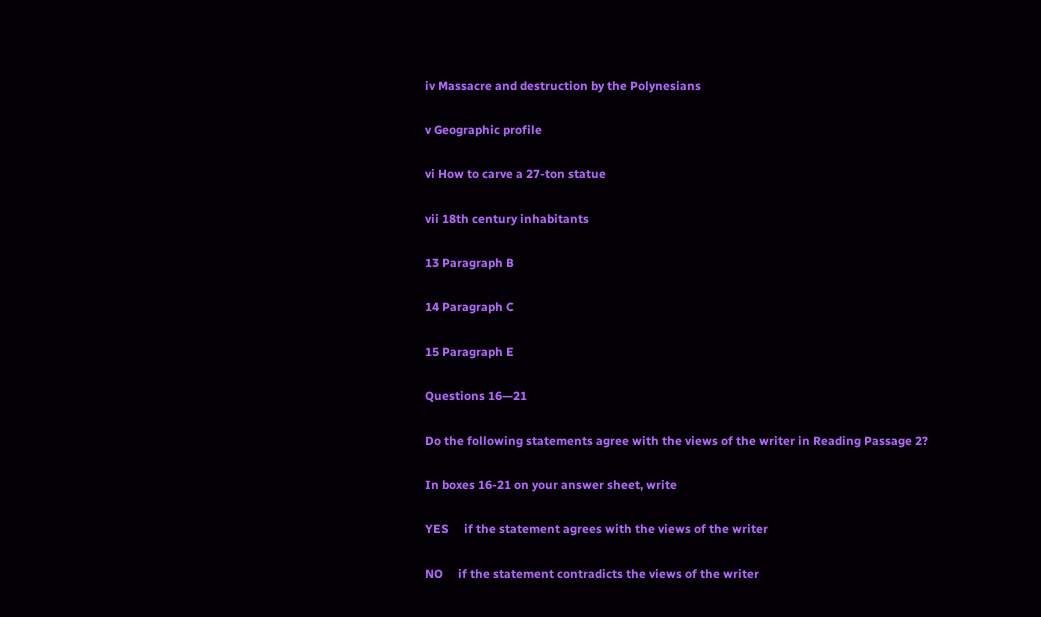iv Massacre and destruction by the Polynesians

v Geographic profile

vi How to carve a 27-ton statue

vii 18th century inhabitants

13 Paragraph B

14 Paragraph C

15 Paragraph E

Questions 16—21

Do the following statements agree with the views of the writer in Reading Passage 2?

In boxes 16-21 on your answer sheet, write

YES     if the statement agrees with the views of the writer

NO     if the statement contradicts the views of the writer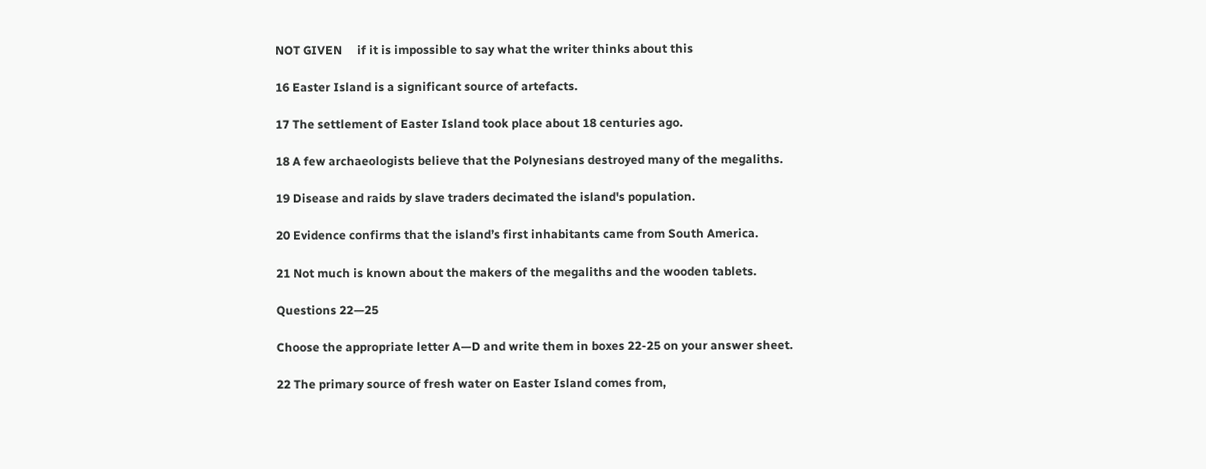NOT GIVEN     if it is impossible to say what the writer thinks about this

16 Easter Island is a significant source of artefacts.

17 The settlement of Easter Island took place about 18 centuries ago.

18 A few archaeologists believe that the Polynesians destroyed many of the megaliths.

19 Disease and raids by slave traders decimated the island's population.

20 Evidence confirms that the island’s first inhabitants came from South America.

21 Not much is known about the makers of the megaliths and the wooden tablets.

Questions 22—25

Choose the appropriate letter A—D and write them in boxes 22-25 on your answer sheet.

22 The primary source of fresh water on Easter Island comes from,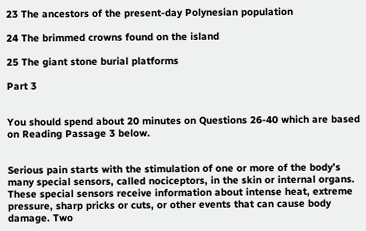23 The ancestors of the present-day Polynesian population

24 The brimmed crowns found on the island

25 The giant stone burial platforms

Part 3


You should spend about 20 minutes on Questions 26-40 which are based on Reading Passage 3 below.


Serious pain starts with the stimulation of one or more of the body’s many special sensors, called nociceptors, in the skin or internal organs. These special sensors receive information about intense heat, extreme pressure, sharp pricks or cuts, or other events that can cause body damage. Two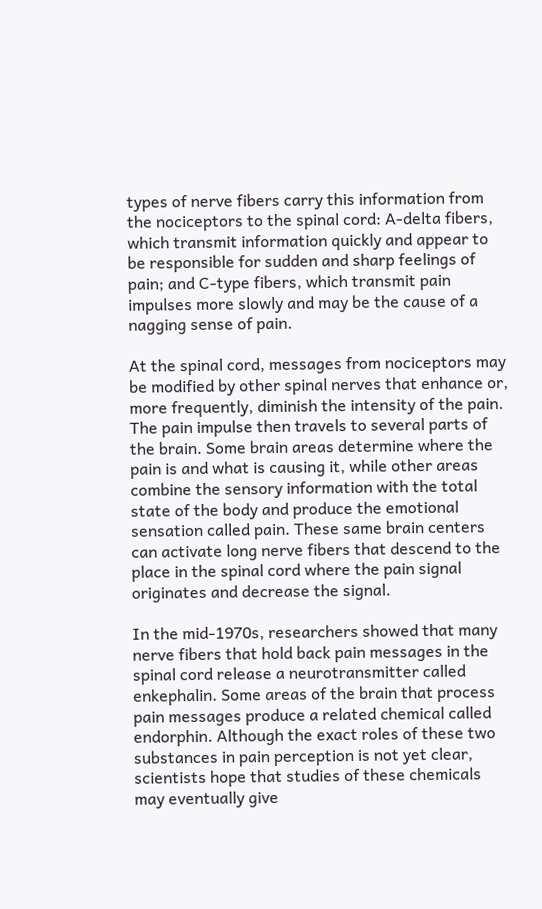types of nerve fibers carry this information from the nociceptors to the spinal cord: A-delta fibers, which transmit information quickly and appear to be responsible for sudden and sharp feelings of pain; and C-type fibers, which transmit pain impulses more slowly and may be the cause of a nagging sense of pain.

At the spinal cord, messages from nociceptors may be modified by other spinal nerves that enhance or, more frequently, diminish the intensity of the pain. The pain impulse then travels to several parts of the brain. Some brain areas determine where the pain is and what is causing it, while other areas combine the sensory information with the total state of the body and produce the emotional sensation called pain. These same brain centers can activate long nerve fibers that descend to the place in the spinal cord where the pain signal originates and decrease the signal.

In the mid-1970s, researchers showed that many nerve fibers that hold back pain messages in the spinal cord release a neurotransmitter called enkephalin. Some areas of the brain that process pain messages produce a related chemical called endorphin. Although the exact roles of these two substances in pain perception is not yet clear, scientists hope that studies of these chemicals may eventually give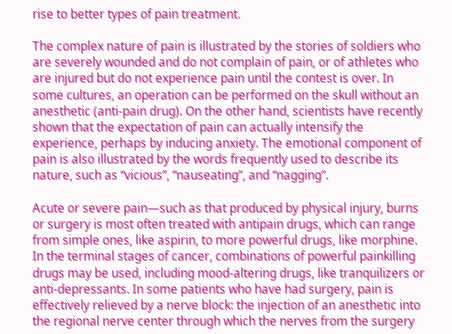rise to better types of pain treatment.

The complex nature of pain is illustrated by the stories of soldiers who are severely wounded and do not complain of pain, or of athletes who are injured but do not experience pain until the contest is over. In some cultures, an operation can be performed on the skull without an anesthetic (anti-pain drug). On the other hand, scientists have recently shown that the expectation of pain can actually intensify the experience, perhaps by inducing anxiety. The emotional component of pain is also illustrated by the words frequently used to describe its nature, such as “vicious”, “nauseating”, and “nagging”.

Acute or severe pain—such as that produced by physical injury, burns or surgery is most often treated with antipain drugs, which can range from simple ones, like aspirin, to more powerful drugs, like morphine. In the terminal stages of cancer, combinations of powerful painkilling drugs may be used, including mood-altering drugs, like tranquilizers or anti-depressants. In some patients who have had surgery, pain is effectively relieved by a nerve block: the injection of an anesthetic into the regional nerve center through which the nerves from the surgery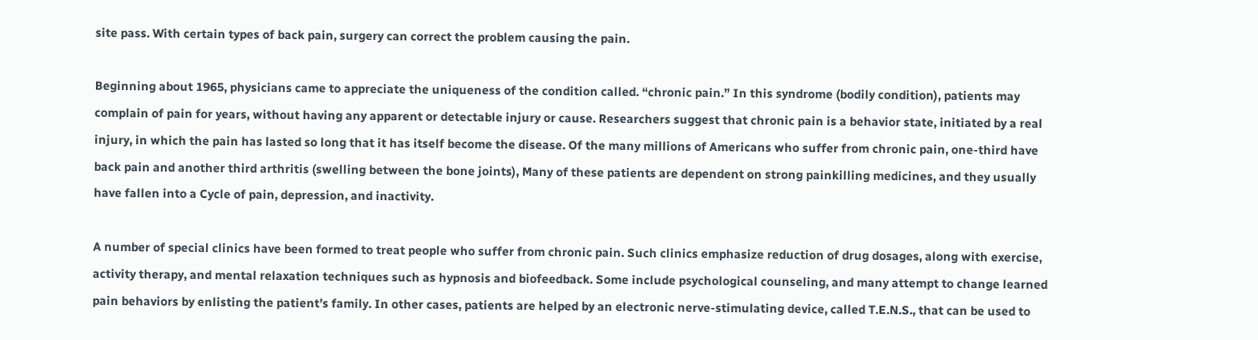site pass. With certain types of back pain, surgery can correct the problem causing the pain.

Beginning about 1965, physicians came to appreciate the uniqueness of the condition called. “chronic pain.” In this syndrome (bodily condition), patients may complain of pain for years, without having any apparent or detectable injury or cause. Researchers suggest that chronic pain is a behavior state, initiated by a real injury, in which the pain has lasted so long that it has itself become the disease. Of the many millions of Americans who suffer from chronic pain, one-third have back pain and another third arthritis (swelling between the bone joints), Many of these patients are dependent on strong painkilling medicines, and they usually have fallen into a Cycle of pain, depression, and inactivity.

A number of special clinics have been formed to treat people who suffer from chronic pain. Such clinics emphasize reduction of drug dosages, along with exercise, activity therapy, and mental relaxation techniques such as hypnosis and biofeedback. Some include psychological counseling, and many attempt to change learned pain behaviors by enlisting the patient’s family. In other cases, patients are helped by an electronic nerve-stimulating device, called T.E.N.S., that can be used to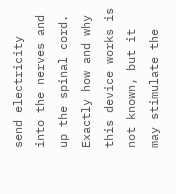send electricity into the nerves and up the spinal cord. Exactly how and why this device works is not known, but it may stimulate the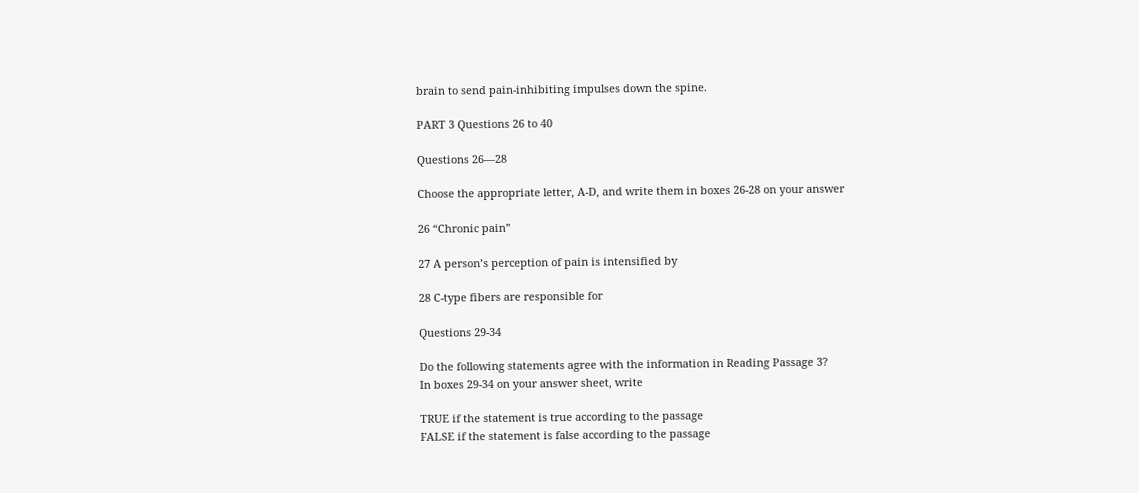brain to send pain-inhibiting impulses down the spine.

PART 3 Questions 26 to 40

Questions 26—28

Choose the appropriate letter, A-D, and write them in boxes 26-28 on your answer

26 “Chronic pain”

27 A person’s perception of pain is intensified by

28 C-type fibers are responsible for

Questions 29-34

Do the following statements agree with the information in Reading Passage 3?
In boxes 29-34 on your answer sheet, write

TRUE if the statement is true according to the passage
FALSE if the statement is false according to the passage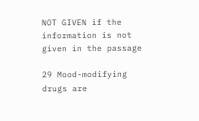NOT GIVEN if the information is not given in the passage

29 Mood-modifying drugs are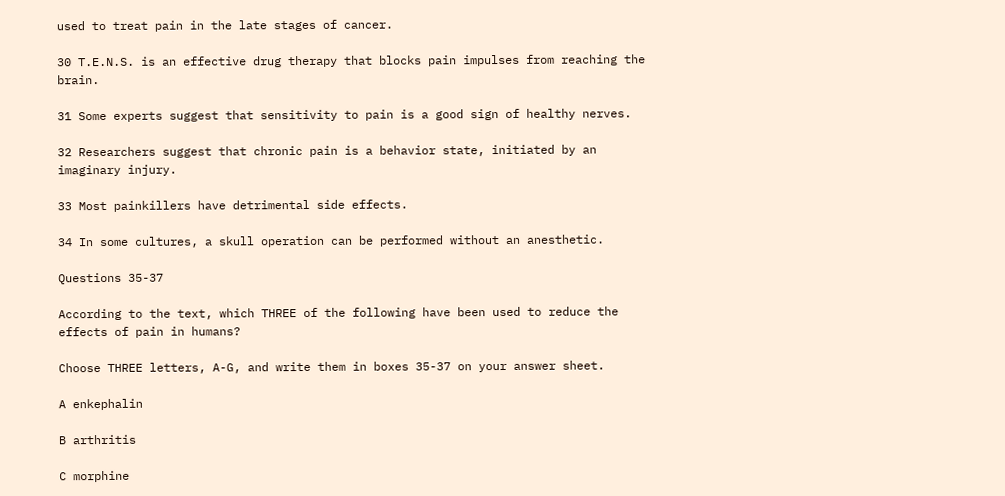used to treat pain in the late stages of cancer.

30 T.E.N.S. is an effective drug therapy that blocks pain impulses from reaching the brain.

31 Some experts suggest that sensitivity to pain is a good sign of healthy nerves.

32 Researchers suggest that chronic pain is a behavior state, initiated by an imaginary injury.

33 Most painkillers have detrimental side effects.

34 In some cultures, a skull operation can be performed without an anesthetic.

Questions 35-37

According to the text, which THREE of the following have been used to reduce the effects of pain in humans?

Choose THREE letters, A-G, and write them in boxes 35-37 on your answer sheet.

A enkephalin

B arthritis

C morphine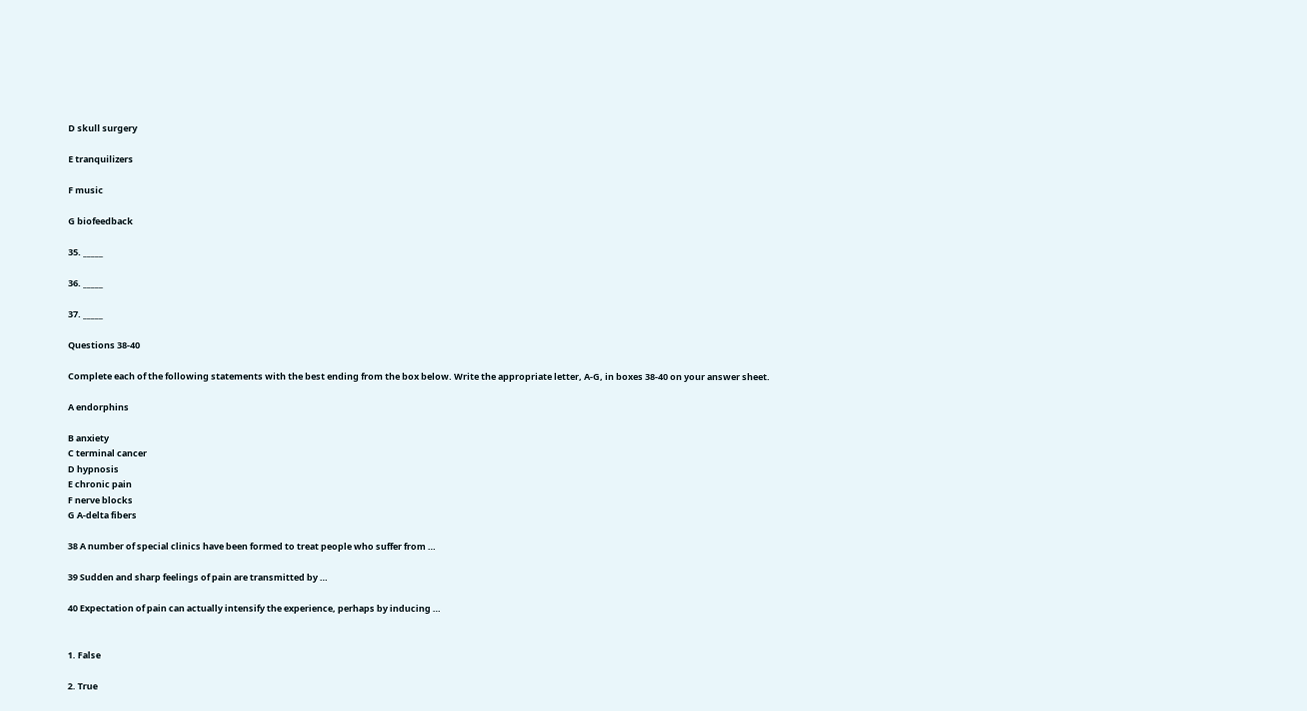D skull surgery

E tranquilizers

F music

G biofeedback

35. _____

36. _____

37. _____

Questions 38-40

Complete each of the following statements with the best ending from the box below. Write the appropriate letter, A-G, in boxes 38-40 on your answer sheet.

A endorphins

B anxiety
C terminal cancer
D hypnosis
E chronic pain
F nerve blocks
G A-delta fibers

38 A number of special clinics have been formed to treat people who suffer from …

39 Sudden and sharp feelings of pain are transmitted by …

40 Expectation of pain can actually intensify the experience, perhaps by inducing …


1. False

2. True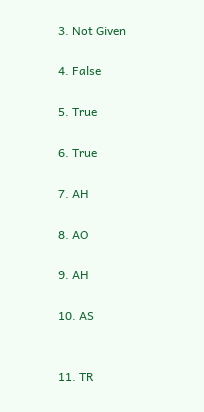3. Not Given

4. False

5. True

6. True

7. AH

8. AO

9. AH

10. AS


11. TR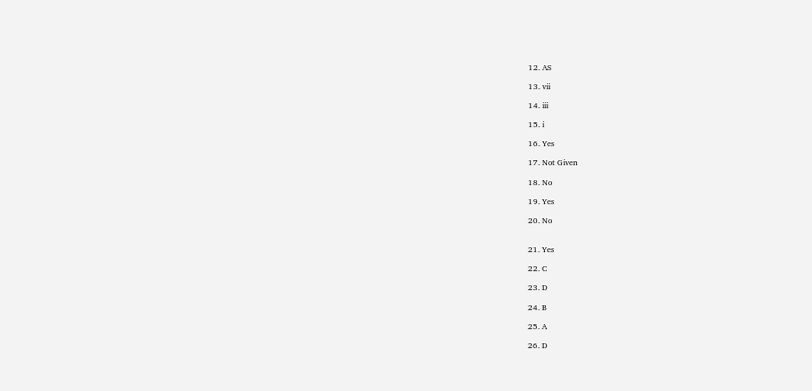12. AS

13. vii

14. iii

15. i

16. Yes

17. Not Given

18. No

19. Yes

20. No


21. Yes

22. C

23. D

24. B

25. A

26. D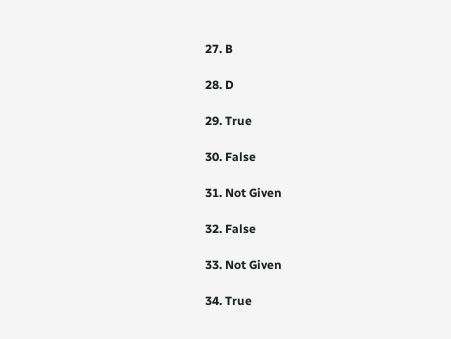27. B

28. D

29. True

30. False

31. Not Given

32. False

33. Not Given

34. True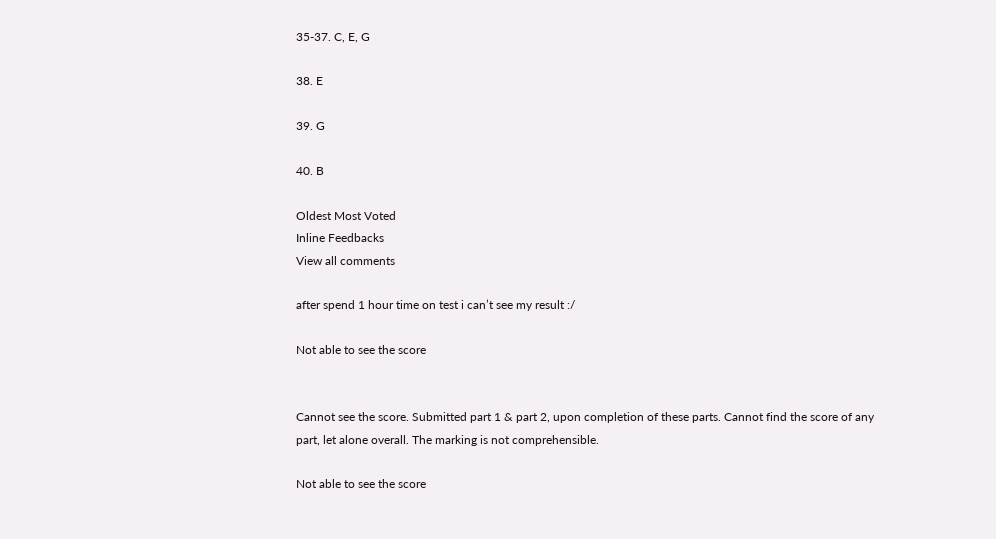35-37. C, E, G

38. E

39. G

40. B

Oldest Most Voted
Inline Feedbacks
View all comments

after spend 1 hour time on test i can’t see my result :/

Not able to see the score


Cannot see the score. Submitted part 1 & part 2, upon completion of these parts. Cannot find the score of any part, let alone overall. The marking is not comprehensible.

Not able to see the score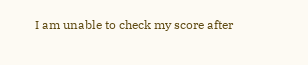I am unable to check my score after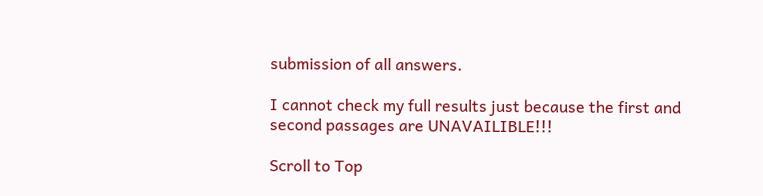submission of all answers.

I cannot check my full results just because the first and second passages are UNAVAILIBLE!!!

Scroll to Top